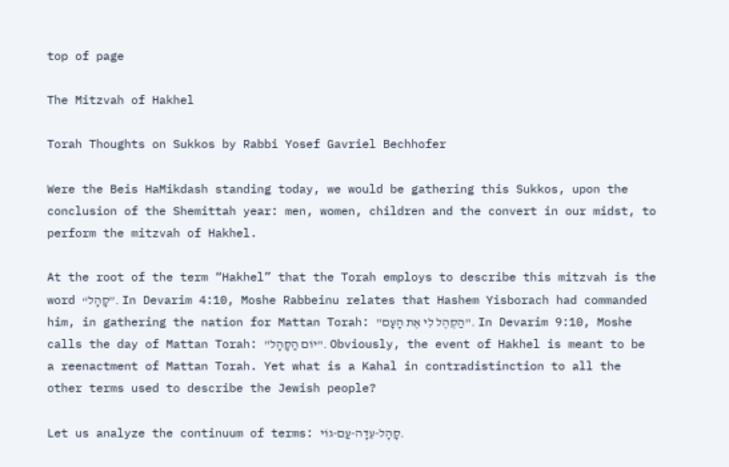top of page

The Mitzvah of Hakhel

Torah Thoughts on Sukkos by Rabbi Yosef Gavriel Bechhofer

Were the Beis HaMikdash standing today, we would be gathering this Sukkos, upon the conclusion of the Shemittah year: men, women, children and the convert in our midst, to perform the mitzvah of Hakhel.

At the root of the term “Hakhel” that the Torah employs to describe this mitzvah is the word “קָהָל”. In Devarim 4:10, Moshe Rabbeinu relates that Hashem Yisborach had commanded him, in gathering the nation for Mattan Torah: "הַקְהֶל לִי אֶת הָעָם". In Devarim 9:10, Moshe calls the day of Mattan Torah: "יוֹם הַקָהָל". Obviously, the event of Hakhel is meant to be a reenactment of Mattan Torah. Yet what is a Kahal in contradistinction to all the other terms used to describe the Jewish people?

Let us analyze the continuum of terms: קָהָל-עֵדָה-עַם-גוֹי.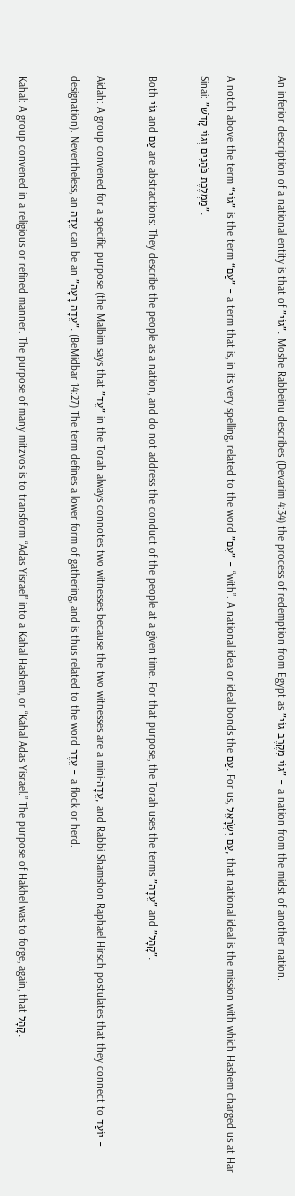An inferior description of a national entity is that of "גוֹי". Moshe Rabbeinu describes (Devarim 4:34) the process of redemption from Egypt as "גוֹי מִקֶרֶב גוֹי" - a nation from the midst of another nation.

A notch above the term “גוֹי” is the term “עַם” - a term that is, in its very spelling, related to the word "עִם" - “with”. A national idea or ideal bonds the עַם. For us, עַם יִשְׂרָאֵל, that national ideal is the mission with which Hashem charged us at Har Sinai: "מַמְלֶכֶת כֹּהַנִים וְגוֹי קָדֹשׁ".

Both גוֹי and עַם are abstractions: They describe the people as a nation, and do not address the conduct of the people at a given time. For that purpose, the Torah uses the terms "עֵדָה" and "קָהָל".

Aidah: A group convened for a specific purpose (the Malbim says that "עֵד" in the Torah always connotes two witnesses because the two witnesses are a mini-עֵדָה, and Rabbi Shamshon Raphael Hirsch postulates that they connect to יוֹעַד - designation). Nevertheless, an עֵדָה can be an "עֵדָה רָעָה". (BeMidbar 14:27) The term defines a lower form of gathering, and is thus related to the word עֵדֶר - a flock or herd.

Kahal: A group convened in a religious or refined manner. The purpose of many mitzvos is to transform “Adas Yisrael” into a Kahal Hashem, or “Kahal Adas Yisrael.” The purpose of Hakhel was to forge, again, that קָהָל.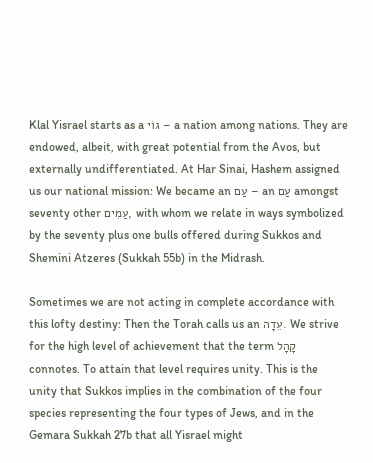Klal Yisrael starts as a גוֹי – a nation among nations. They are endowed, albeit, with great potential from the Avos, but externally undifferentiated. At Har Sinai, Hashem assigned us our national mission: We became an עַם – an עַם amongst seventy other עַמִים, with whom we relate in ways symbolized by the seventy plus one bulls offered during Sukkos and Shemini Atzeres (Sukkah 55b) in the Midrash.

Sometimes we are not acting in complete accordance with this lofty destiny: Then the Torah calls us an עֵדָה. We strive for the high level of achievement that the term קָהָל connotes. To attain that level requires unity. This is the unity that Sukkos implies in the combination of the four species representing the four types of Jews, and in the Gemara Sukkah 27b that all Yisrael might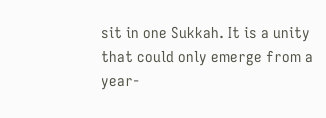sit in one Sukkah. It is a unity that could only emerge from a year-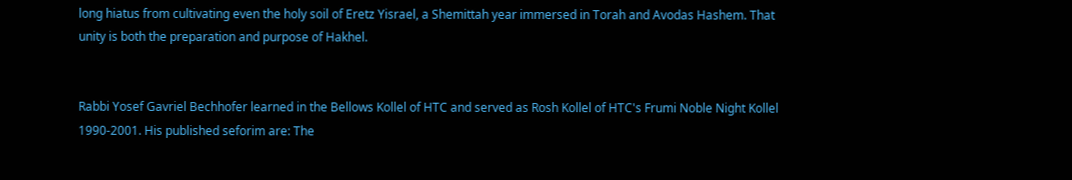long hiatus from cultivating even the holy soil of Eretz Yisrael, a Shemittah year immersed in Torah and Avodas Hashem. That unity is both the preparation and purpose of Hakhel.


Rabbi Yosef Gavriel Bechhofer learned in the Bellows Kollel of HTC and served as Rosh Kollel of HTC's Frumi Noble Night Kollel 1990-2001. His published seforim are: The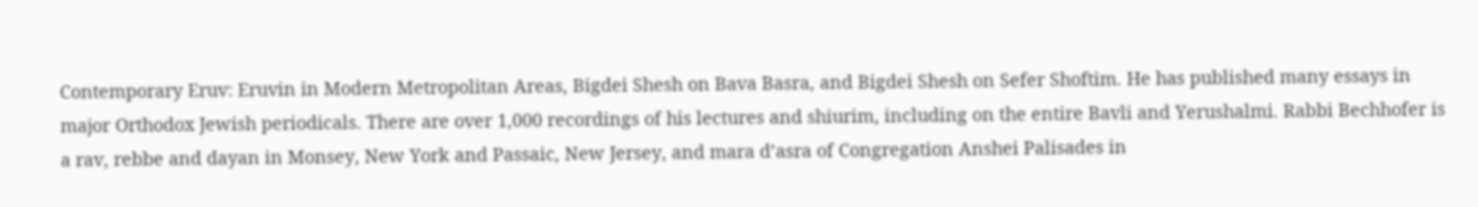Contemporary Eruv: Eruvin in Modern Metropolitan Areas, Bigdei Shesh on Bava Basra, and Bigdei Shesh on Sefer Shoftim. He has published many essays in major Orthodox Jewish periodicals. There are over 1,000 recordings of his lectures and shiurim, including on the entire Bavli and Yerushalmi. Rabbi Bechhofer is a rav, rebbe and dayan in Monsey, New York and Passaic, New Jersey, and mara d’asra of Congregation Anshei Palisades in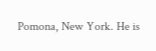Pomona, New York. He is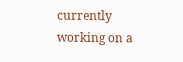currently working on a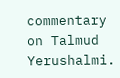commentary on Talmud Yerushalmi.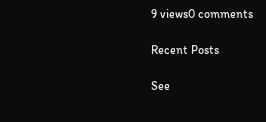9 views0 comments

Recent Posts

See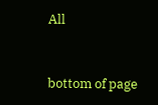All


bottom of page